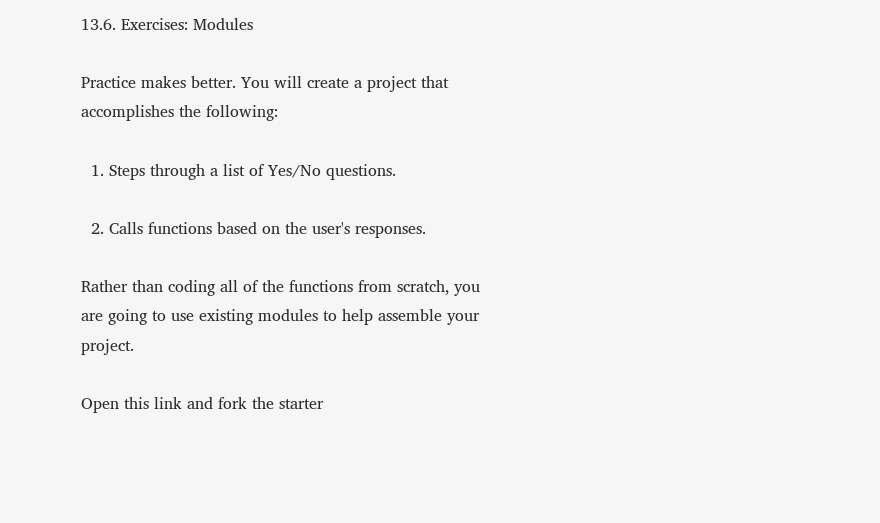13.6. Exercises: Modules

Practice makes better. You will create a project that accomplishes the following:

  1. Steps through a list of Yes/No questions.

  2. Calls functions based on the user's responses.

Rather than coding all of the functions from scratch, you are going to use existing modules to help assemble your project.

Open this link and fork the starter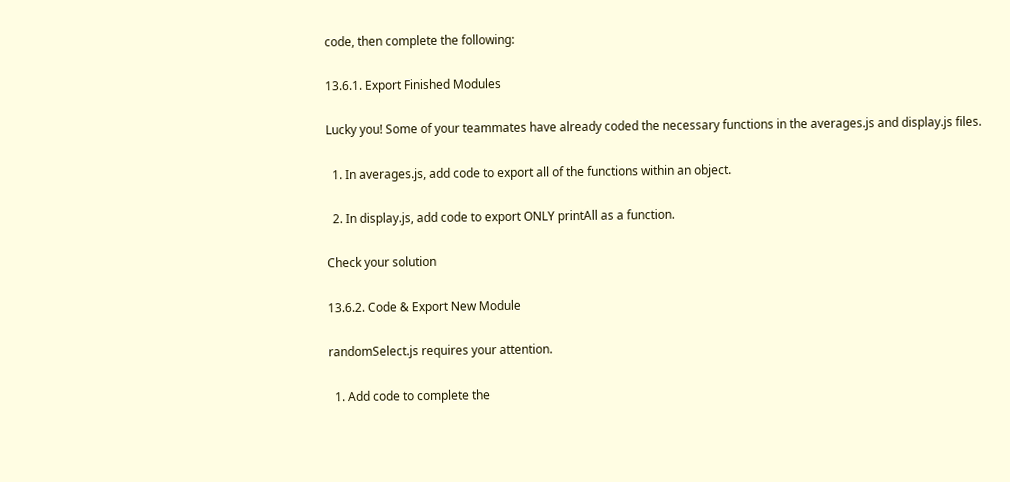code, then complete the following:

13.6.1. Export Finished Modules

Lucky you! Some of your teammates have already coded the necessary functions in the averages.js and display.js files.

  1. In averages.js, add code to export all of the functions within an object.

  2. In display.js, add code to export ONLY printAll as a function.

Check your solution

13.6.2. Code & Export New Module

randomSelect.js requires your attention.

  1. Add code to complete the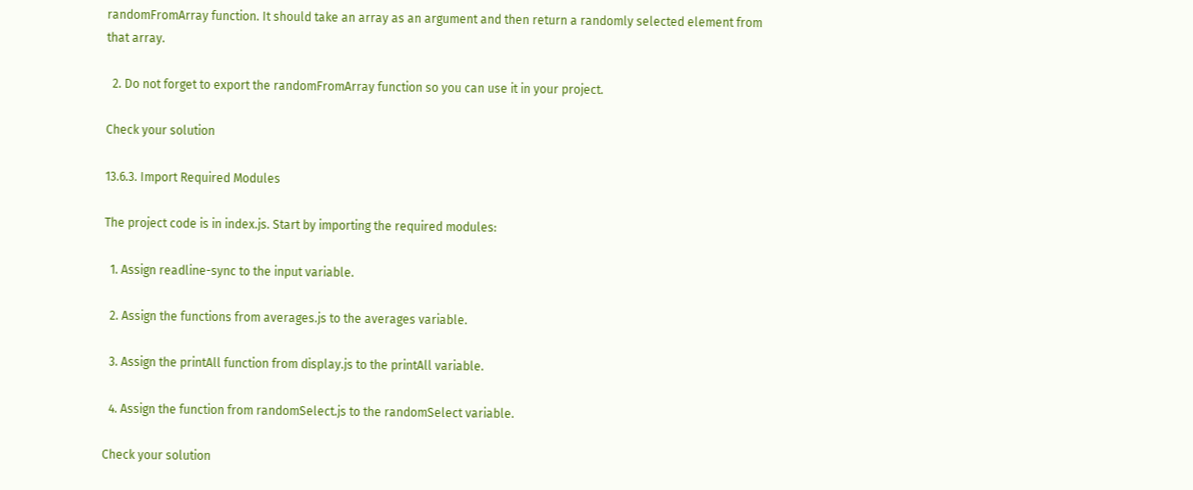randomFromArray function. It should take an array as an argument and then return a randomly selected element from that array.

  2. Do not forget to export the randomFromArray function so you can use it in your project.

Check your solution

13.6.3. Import Required Modules

The project code is in index.js. Start by importing the required modules:

  1. Assign readline-sync to the input variable.

  2. Assign the functions from averages.js to the averages variable.

  3. Assign the printAll function from display.js to the printAll variable.

  4. Assign the function from randomSelect.js to the randomSelect variable.

Check your solution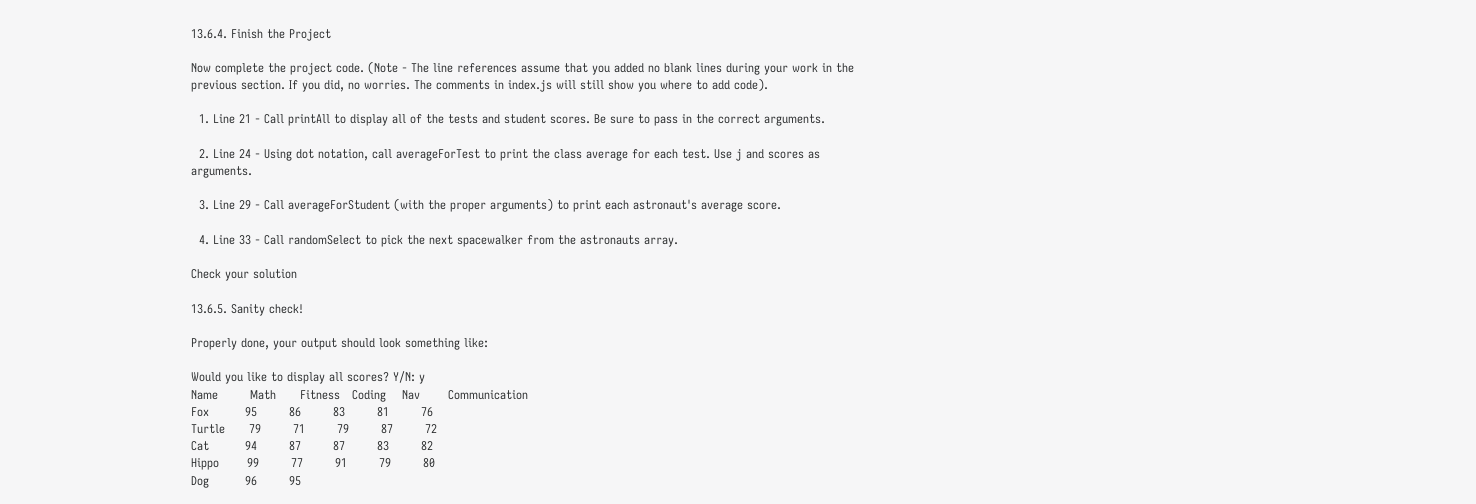13.6.4. Finish the Project

Now complete the project code. (Note - The line references assume that you added no blank lines during your work in the previous section. If you did, no worries. The comments in index.js will still show you where to add code).

  1. Line 21 - Call printAll to display all of the tests and student scores. Be sure to pass in the correct arguments.

  2. Line 24 - Using dot notation, call averageForTest to print the class average for each test. Use j and scores as arguments.

  3. Line 29 - Call averageForStudent (with the proper arguments) to print each astronaut's average score.

  4. Line 33 - Call randomSelect to pick the next spacewalker from the astronauts array.

Check your solution

13.6.5. Sanity check!

Properly done, your output should look something like:

Would you like to display all scores? Y/N: y
Name        Math      Fitness   Coding    Nav       Communication
Fox         95        86        83        81        76
Turtle      79        71        79        87        72
Cat         94        87        87        83        82
Hippo       99        77        91        79        80
Dog         96        95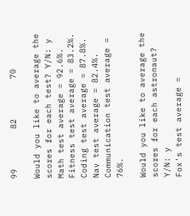99        82        70

Would you like to average the scores for each test? Y/N: y
Math test average = 92.6%.
Fitness test average = 83.2%.
Coding test average = 87.8%.
Nav test average = 82.4%.
Communication test average = 76%.

Would you like to average the scores for each astronaut? Y/N: y
Fox's test average =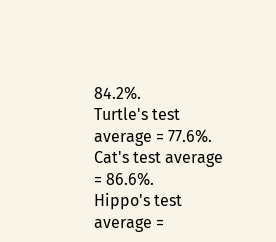84.2%.
Turtle's test average = 77.6%.
Cat's test average = 86.6%.
Hippo's test average =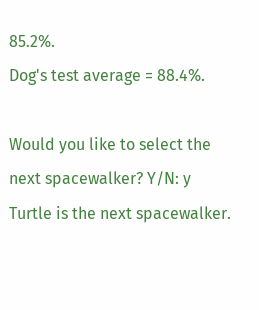85.2%.
Dog's test average = 88.4%.

Would you like to select the next spacewalker? Y/N: y
Turtle is the next spacewalker.